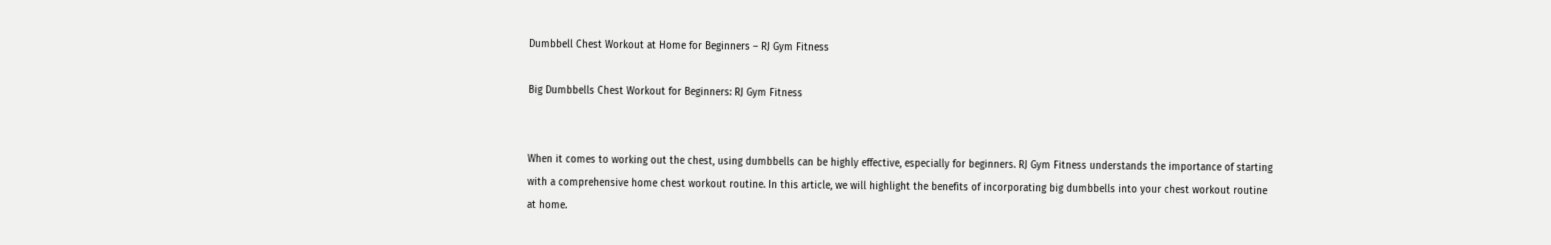Dumbbell Chest Workout at Home for Beginners – RJ Gym Fitness

Big Dumbbells Chest Workout for Beginners: RJ Gym Fitness


When it comes to working out the chest, using dumbbells can be highly effective, especially for beginners. RJ Gym Fitness understands the importance of starting with a comprehensive home chest workout routine. In this article, we will highlight the benefits of incorporating big dumbbells into your chest workout routine at home.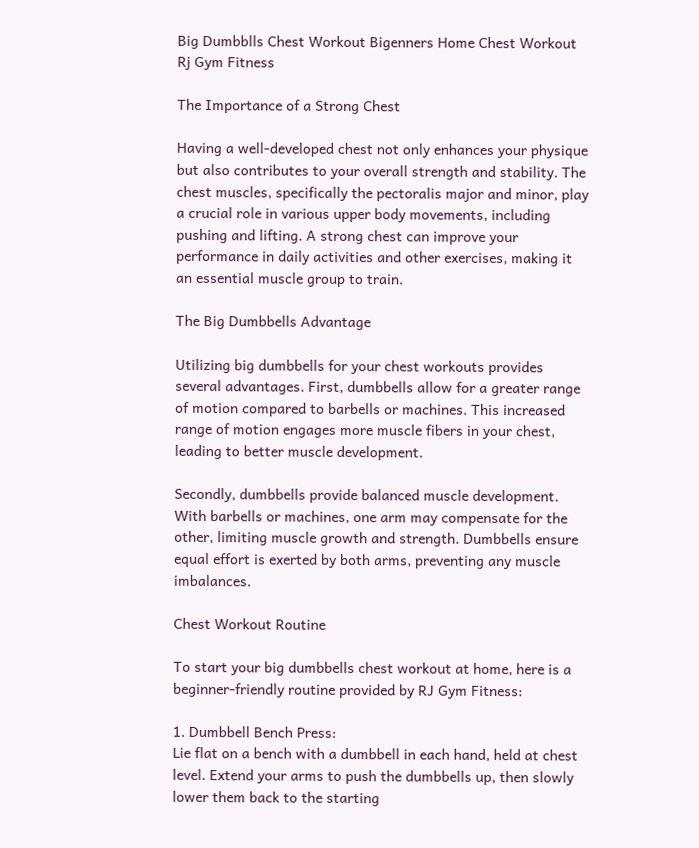Big Dumbblls Chest Workout Bigenners Home Chest Workout Rj Gym Fitness

The Importance of a Strong Chest

Having a well-developed chest not only enhances your physique but also contributes to your overall strength and stability. The chest muscles, specifically the pectoralis major and minor, play a crucial role in various upper body movements, including pushing and lifting. A strong chest can improve your performance in daily activities and other exercises, making it an essential muscle group to train.

The Big Dumbbells Advantage

Utilizing big dumbbells for your chest workouts provides several advantages. First, dumbbells allow for a greater range of motion compared to barbells or machines. This increased range of motion engages more muscle fibers in your chest, leading to better muscle development.

Secondly, dumbbells provide balanced muscle development. With barbells or machines, one arm may compensate for the other, limiting muscle growth and strength. Dumbbells ensure equal effort is exerted by both arms, preventing any muscle imbalances.

Chest Workout Routine

To start your big dumbbells chest workout at home, here is a beginner-friendly routine provided by RJ Gym Fitness:

1. Dumbbell Bench Press:
Lie flat on a bench with a dumbbell in each hand, held at chest level. Extend your arms to push the dumbbells up, then slowly lower them back to the starting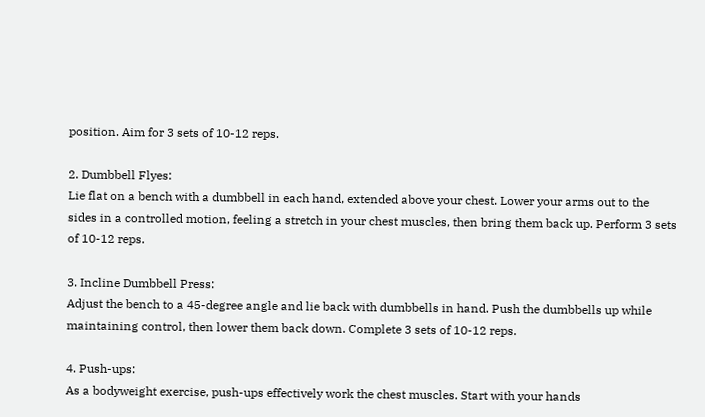position. Aim for 3 sets of 10-12 reps.

2. Dumbbell Flyes:
Lie flat on a bench with a dumbbell in each hand, extended above your chest. Lower your arms out to the sides in a controlled motion, feeling a stretch in your chest muscles, then bring them back up. Perform 3 sets of 10-12 reps.

3. Incline Dumbbell Press:
Adjust the bench to a 45-degree angle and lie back with dumbbells in hand. Push the dumbbells up while maintaining control, then lower them back down. Complete 3 sets of 10-12 reps.

4. Push-ups:
As a bodyweight exercise, push-ups effectively work the chest muscles. Start with your hands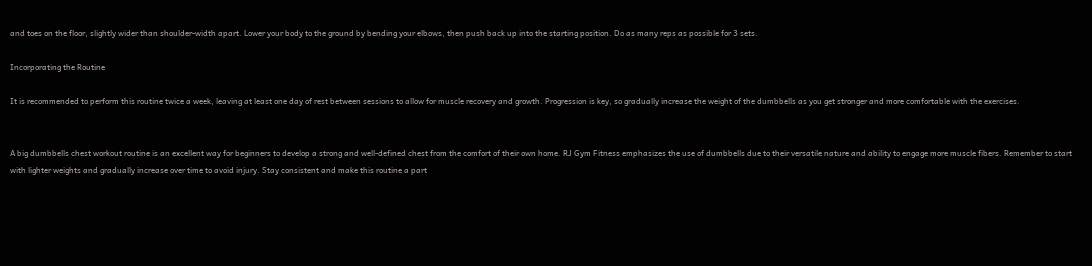and toes on the floor, slightly wider than shoulder-width apart. Lower your body to the ground by bending your elbows, then push back up into the starting position. Do as many reps as possible for 3 sets.

Incorporating the Routine

It is recommended to perform this routine twice a week, leaving at least one day of rest between sessions to allow for muscle recovery and growth. Progression is key, so gradually increase the weight of the dumbbells as you get stronger and more comfortable with the exercises.


A big dumbbells chest workout routine is an excellent way for beginners to develop a strong and well-defined chest from the comfort of their own home. RJ Gym Fitness emphasizes the use of dumbbells due to their versatile nature and ability to engage more muscle fibers. Remember to start with lighter weights and gradually increase over time to avoid injury. Stay consistent and make this routine a part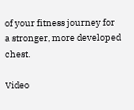of your fitness journey for a stronger, more developed chest.

Video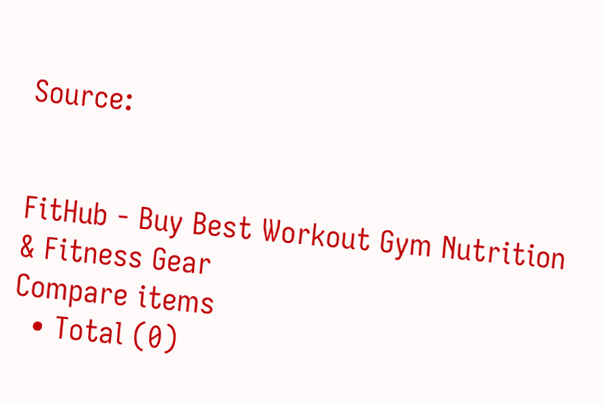Source:


FitHub - Buy Best Workout Gym Nutrition & Fitness Gear
Compare items
  • Total (0)